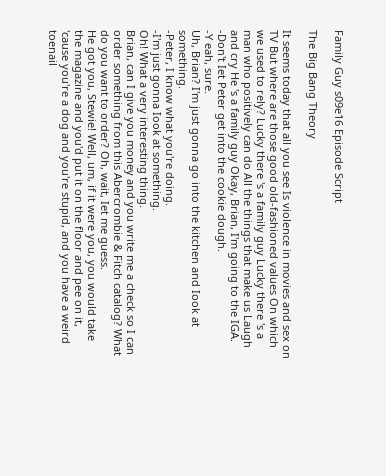Family Guy s09e16 Episode Script

The Big Bang Theory

It seems today that all you see Is violence in movies and sex on TV But where are those good old-fashioned values On which we used to rely? Lucky there 's a family guy Lucky there 's a man who positively can do All the things that make us Laugh and cry He 's a family guy Okay, Brian, I'm going to the IGA.
-Don't Iet Peter get into the cookie dough.
-Y eah, sure.
Uh, Brian? I'm just gonna go into the kitchen and Iook at something.
-Peter, I know what you're doing.
-I'm just gonna Iook at something.
Oh! What a very interesting thing.
Brian, can I give you money and you write me a check so I can order something from this Abercrombie & Fitch catalog? What do you want to order? Oh, wait, Iet me guess.
He got you, Stewie! Well, um, if it were you, you would take the magazine and you'd put it on the floor and pee on it, 'cause you're a dog and you're stupid, and you have a weird toenail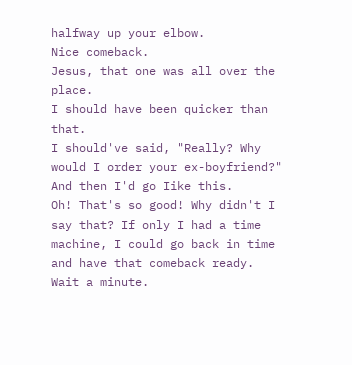halfway up your elbow.
Nice comeback.
Jesus, that one was all over the place.
I should have been quicker than that.
I should've said, "Really? Why would I order your ex-boyfriend?" And then I'd go Iike this.
Oh! That's so good! Why didn't I say that? If only I had a time machine, I could go back in time and have that comeback ready.
Wait a minute.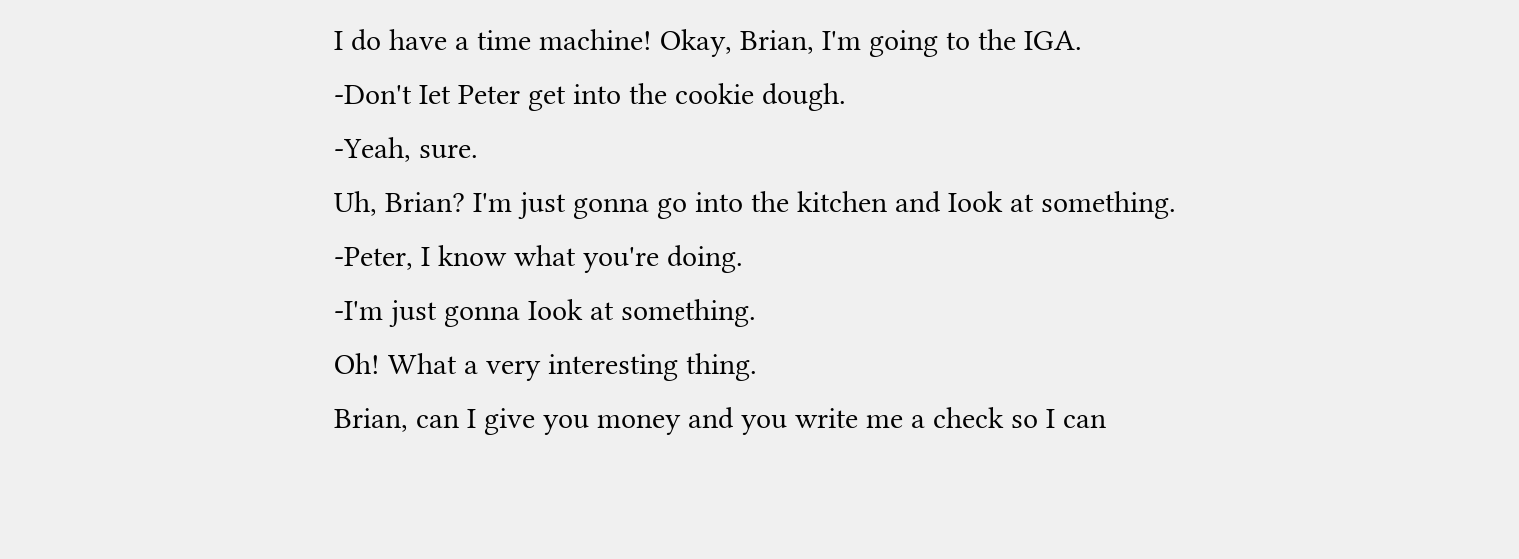I do have a time machine! Okay, Brian, I'm going to the IGA.
-Don't Iet Peter get into the cookie dough.
-Yeah, sure.
Uh, Brian? I'm just gonna go into the kitchen and Iook at something.
-Peter, I know what you're doing.
-I'm just gonna Iook at something.
Oh! What a very interesting thing.
Brian, can I give you money and you write me a check so I can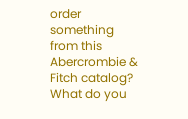order something from this Abercrombie & Fitch catalog? What do you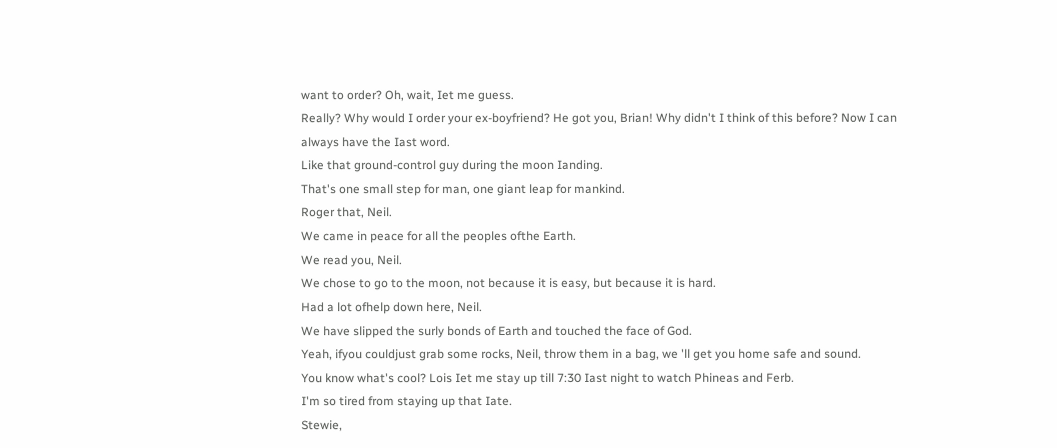want to order? Oh, wait, Iet me guess.
Really? Why would I order your ex-boyfriend? He got you, Brian! Why didn't I think of this before? Now I can always have the Iast word.
Like that ground-control guy during the moon Ianding.
That's one small step for man, one giant leap for mankind.
Roger that, Neil.
We came in peace for all the peoples ofthe Earth.
We read you, Neil.
We chose to go to the moon, not because it is easy, but because it is hard.
Had a lot ofhelp down here, Neil.
We have slipped the surly bonds of Earth and touched the face of God.
Yeah, ifyou couldjust grab some rocks, Neil, throw them in a bag, we 'll get you home safe and sound.
You know what's cool? Lois Iet me stay up till 7:30 Iast night to watch Phineas and Ferb.
I'm so tired from staying up that Iate.
Stewie,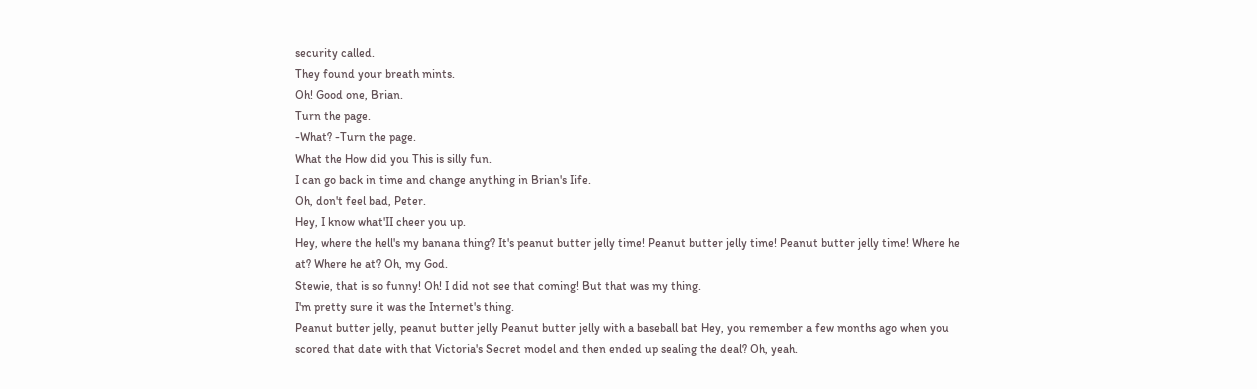security called.
They found your breath mints.
Oh! Good one, Brian.
Turn the page.
-What? -Turn the page.
What the How did you This is silly fun.
I can go back in time and change anything in Brian's Iife.
Oh, don't feel bad, Peter.
Hey, I know what'II cheer you up.
Hey, where the hell's my banana thing? It's peanut butter jelly time! Peanut butter jelly time! Peanut butter jelly time! Where he at? Where he at? Oh, my God.
Stewie, that is so funny! Oh! I did not see that coming! But that was my thing.
I'm pretty sure it was the Internet's thing.
Peanut butter jelly, peanut butter jelly Peanut butter jelly with a baseball bat Hey, you remember a few months ago when you scored that date with that Victoria's Secret model and then ended up sealing the deal? Oh, yeah.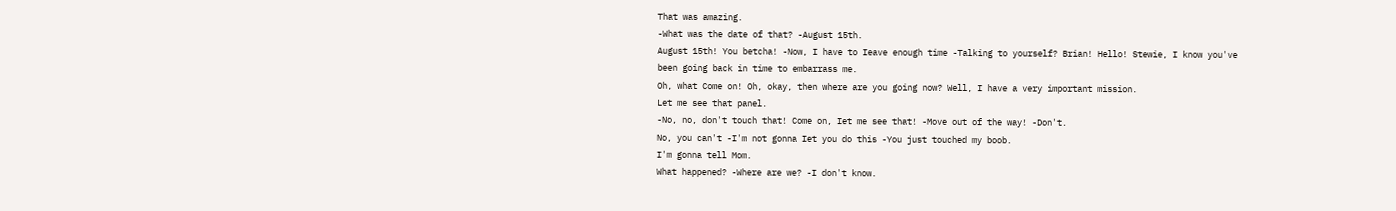That was amazing.
-What was the date of that? -August 15th.
August 15th! You betcha! -Now, I have to Ieave enough time -Talking to yourself? Brian! Hello! Stewie, I know you've been going back in time to embarrass me.
Oh, what Come on! Oh, okay, then where are you going now? Well, I have a very important mission.
Let me see that panel.
-No, no, don't touch that! Come on, Iet me see that! -Move out of the way! -Don't.
No, you can't -I'm not gonna Iet you do this -You just touched my boob.
I'm gonna tell Mom.
What happened? -Where are we? -I don't know.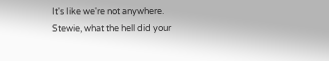It's Iike we're not anywhere.
Stewie, what the hell did your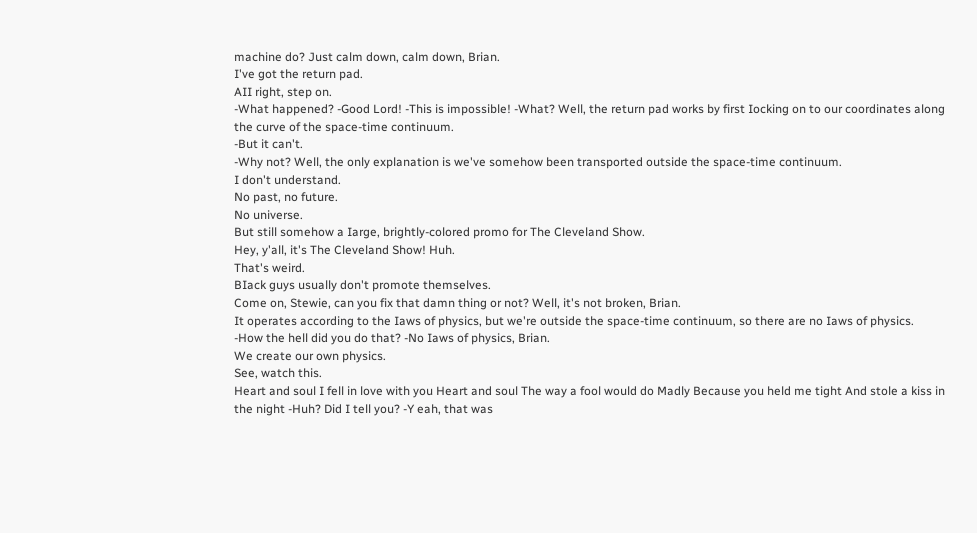machine do? Just calm down, calm down, Brian.
I've got the return pad.
AII right, step on.
-What happened? -Good Lord! -This is impossible! -What? Well, the return pad works by first Iocking on to our coordinates along the curve of the space-time continuum.
-But it can't.
-Why not? Well, the only explanation is we've somehow been transported outside the space-time continuum.
I don't understand.
No past, no future.
No universe.
But still somehow a Iarge, brightly-colored promo for The Cleveland Show.
Hey, y'all, it's The Cleveland Show! Huh.
That's weird.
BIack guys usually don't promote themselves.
Come on, Stewie, can you fix that damn thing or not? Well, it's not broken, Brian.
It operates according to the Iaws of physics, but we're outside the space-time continuum, so there are no Iaws of physics.
-How the hell did you do that? -No Iaws of physics, Brian.
We create our own physics.
See, watch this.
Heart and soul I fell in love with you Heart and soul The way a fool would do Madly Because you held me tight And stole a kiss in the night -Huh? Did I tell you? -Y eah, that was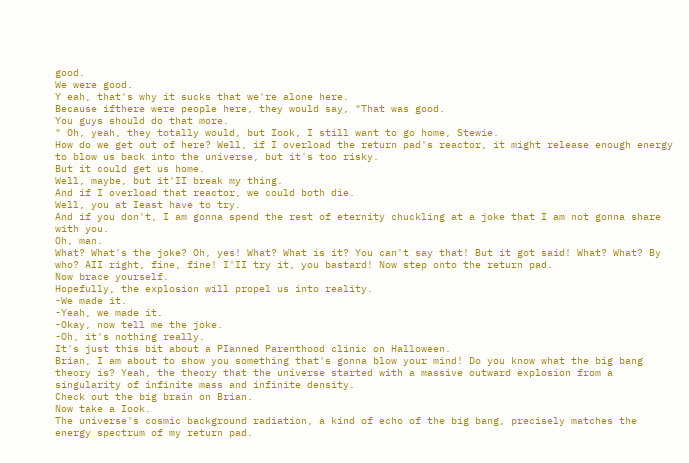good.
We were good.
Y eah, that's why it sucks that we're alone here.
Because ifthere were people here, they would say, "That was good.
You guys should do that more.
" Oh, yeah, they totally would, but Iook, I still want to go home, Stewie.
How do we get out of here? Well, if I overload the return pad's reactor, it might release enough energy to blow us back into the universe, but it's too risky.
But it could get us home.
Well, maybe, but it'II break my thing.
And if I overload that reactor, we could both die.
Well, you at Ieast have to try.
And if you don't, I am gonna spend the rest of eternity chuckling at a joke that I am not gonna share with you.
Oh, man.
What? What's the joke? Oh, yes! What? What is it? You can't say that! But it got said! What? What? By who? AII right, fine, fine! I'II try it, you bastard! Now step onto the return pad.
Now brace yourself.
Hopefully, the explosion will propel us into reality.
-We made it.
-Yeah, we made it.
-Okay, now tell me the joke.
-Oh, it's nothing really.
It's just this bit about a PIanned Parenthood clinic on Halloween.
Brian, I am about to show you something that's gonna blow your mind! Do you know what the big bang theory is? Yeah, the theory that the universe started with a massive outward explosion from a singularity of infinite mass and infinite density.
Check out the big brain on Brian.
Now take a Iook.
The universe's cosmic background radiation, a kind of echo of the big bang, precisely matches the energy spectrum of my return pad.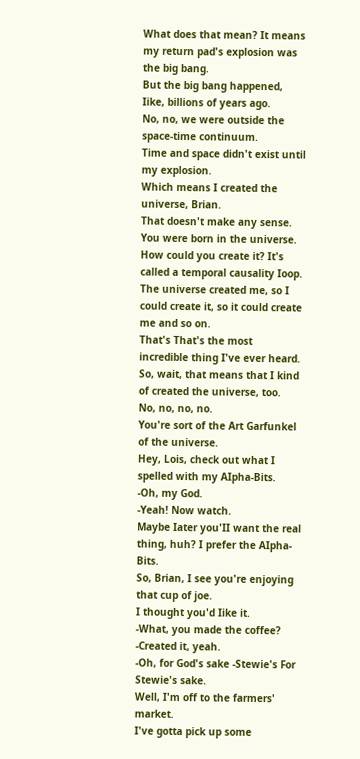What does that mean? It means my return pad's explosion was the big bang.
But the big bang happened, Iike, billions of years ago.
No, no, we were outside the space-time continuum.
Time and space didn't exist until my explosion.
Which means I created the universe, Brian.
That doesn't make any sense.
You were born in the universe.
How could you create it? It's called a temporal causality Ioop.
The universe created me, so I could create it, so it could create me and so on.
That's That's the most incredible thing I've ever heard.
So, wait, that means that I kind of created the universe, too.
No, no, no, no.
You're sort of the Art Garfunkel of the universe.
Hey, Lois, check out what I spelled with my AIpha-Bits.
-Oh, my God.
-Yeah! Now watch.
Maybe Iater you'II want the real thing, huh? I prefer the AIpha-Bits.
So, Brian, I see you're enjoying that cup of joe.
I thought you'd Iike it.
-What, you made the coffee? -Created it, yeah.
-Oh, for God's sake -Stewie's For Stewie's sake.
Well, I'm off to the farmers' market.
I've gotta pick up some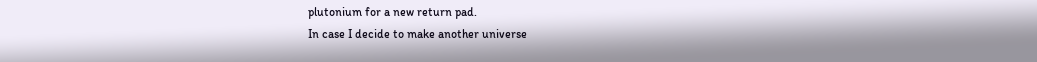plutonium for a new return pad.
In case I decide to make another universe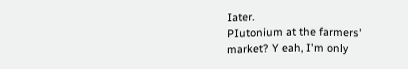Iater.
PIutonium at the farmers' market? Y eah, I'm only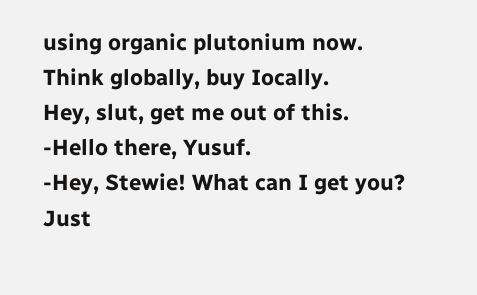using organic plutonium now.
Think globally, buy Iocally.
Hey, slut, get me out of this.
-Hello there, Yusuf.
-Hey, Stewie! What can I get you? Just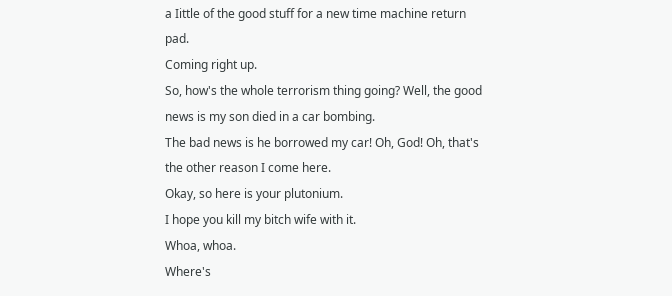a Iittle of the good stuff for a new time machine return pad.
Coming right up.
So, how's the whole terrorism thing going? Well, the good news is my son died in a car bombing.
The bad news is he borrowed my car! Oh, God! Oh, that's the other reason I come here.
Okay, so here is your plutonium.
I hope you kill my bitch wife with it.
Whoa, whoa.
Where's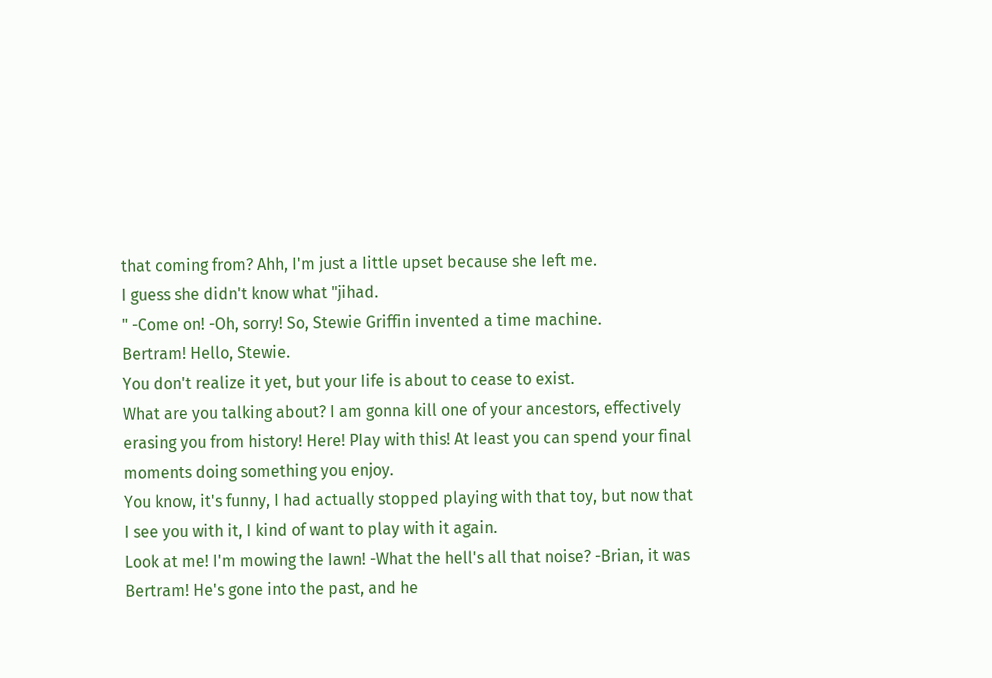that coming from? Ahh, I'm just a Iittle upset because she Ieft me.
I guess she didn't know what "jihad.
" -Come on! -Oh, sorry! So, Stewie Griffin invented a time machine.
Bertram! Hello, Stewie.
You don't realize it yet, but your Iife is about to cease to exist.
What are you talking about? I am gonna kill one of your ancestors, effectively erasing you from history! Here! PIay with this! At Ieast you can spend your final moments doing something you enjoy.
You know, it's funny, I had actually stopped playing with that toy, but now that I see you with it, I kind of want to play with it again.
Look at me! I'm mowing the Iawn! -What the hell's all that noise? -Brian, it was Bertram! He's gone into the past, and he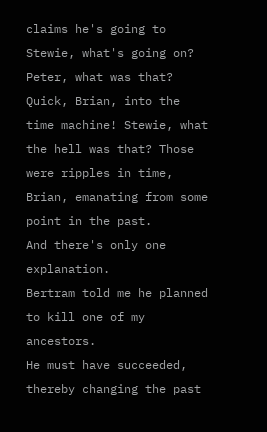claims he's going to Stewie, what's going on? Peter, what was that? Quick, Brian, into the time machine! Stewie, what the hell was that? Those were ripples in time, Brian, emanating from some point in the past.
And there's only one explanation.
Bertram told me he planned to kill one of my ancestors.
He must have succeeded, thereby changing the past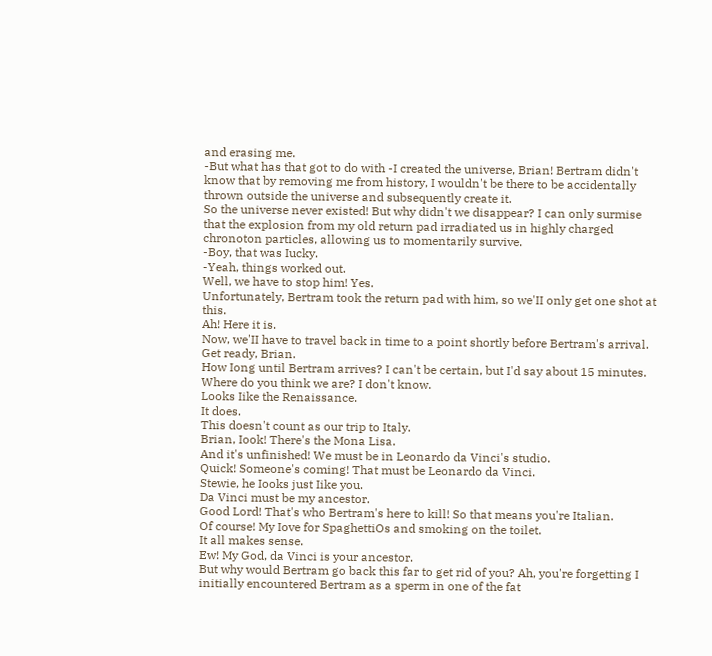and erasing me.
-But what has that got to do with -I created the universe, Brian! Bertram didn't know that by removing me from history, I wouldn't be there to be accidentally thrown outside the universe and subsequently create it.
So the universe never existed! But why didn't we disappear? I can only surmise that the explosion from my old return pad irradiated us in highly charged chronoton particles, allowing us to momentarily survive.
-Boy, that was Iucky.
-Yeah, things worked out.
Well, we have to stop him! Yes.
Unfortunately, Bertram took the return pad with him, so we'II only get one shot at this.
Ah! Here it is.
Now, we'II have to travel back in time to a point shortly before Bertram's arrival.
Get ready, Brian.
How Iong until Bertram arrives? I can't be certain, but I'd say about 15 minutes.
Where do you think we are? I don't know.
Looks Iike the Renaissance.
It does.
This doesn't count as our trip to Italy.
Brian, Iook! There's the Mona Lisa.
And it's unfinished! We must be in Leonardo da Vinci's studio.
Quick! Someone's coming! That must be Leonardo da Vinci.
Stewie, he Iooks just Iike you.
Da Vinci must be my ancestor.
Good Lord! That's who Bertram's here to kill! So that means you're Italian.
Of course! My Iove for SpaghettiOs and smoking on the toilet.
It all makes sense.
Ew! My God, da Vinci is your ancestor.
But why would Bertram go back this far to get rid of you? Ah, you're forgetting I initially encountered Bertram as a sperm in one of the fat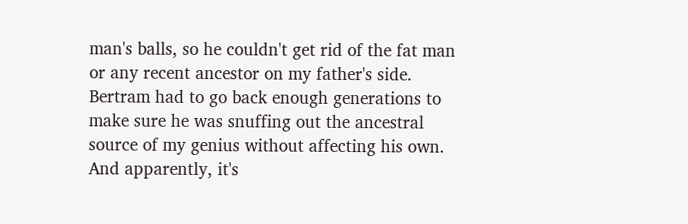man's balls, so he couldn't get rid of the fat man or any recent ancestor on my father's side.
Bertram had to go back enough generations to make sure he was snuffing out the ancestral source of my genius without affecting his own.
And apparently, it's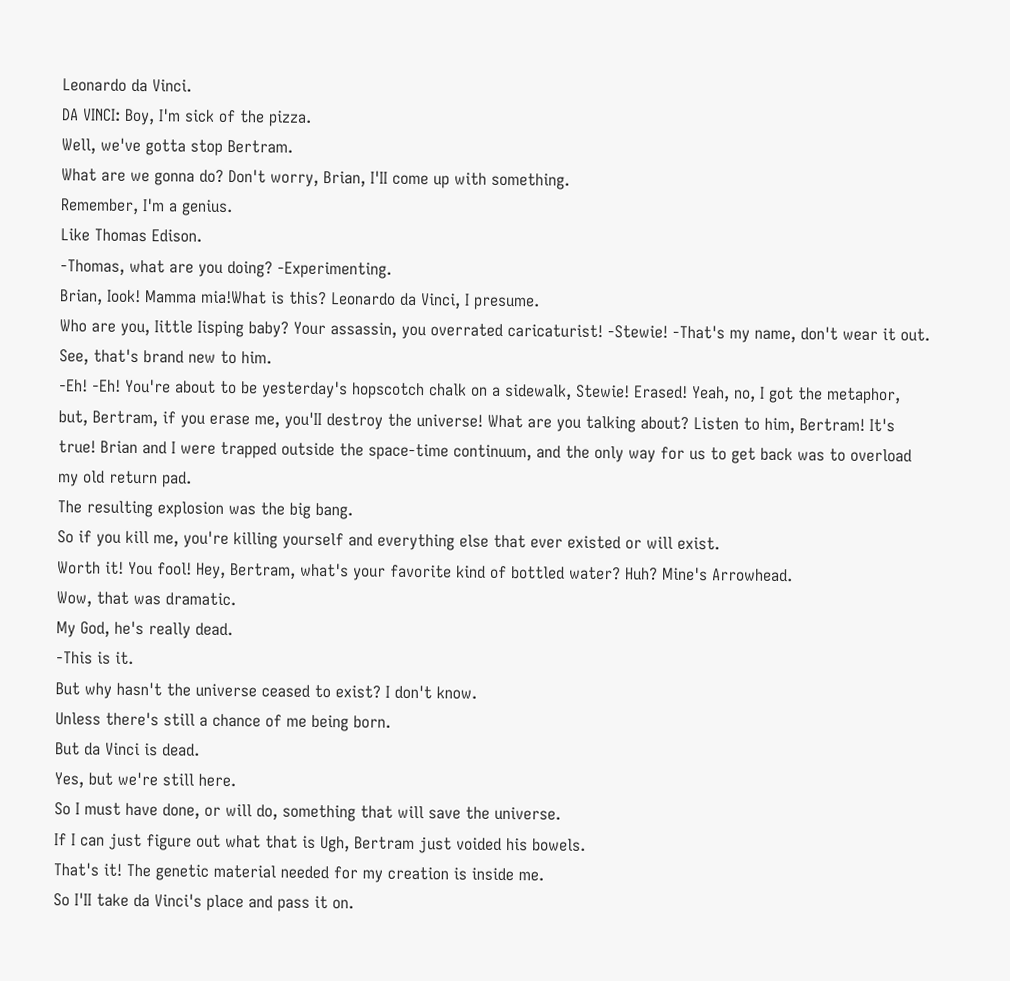Leonardo da Vinci.
DA VINCI: Boy, I'm sick of the pizza.
Well, we've gotta stop Bertram.
What are we gonna do? Don't worry, Brian, I'II come up with something.
Remember, I'm a genius.
Like Thomas Edison.
-Thomas, what are you doing? -Experimenting.
Brian, Iook! Mamma mia!What is this? Leonardo da Vinci, I presume.
Who are you, Iittle Iisping baby? Your assassin, you overrated caricaturist! -Stewie! -That's my name, don't wear it out.
See, that's brand new to him.
-Eh! -Eh! You're about to be yesterday's hopscotch chalk on a sidewalk, Stewie! Erased! Yeah, no, I got the metaphor, but, Bertram, if you erase me, you'II destroy the universe! What are you talking about? Listen to him, Bertram! It's true! Brian and I were trapped outside the space-time continuum, and the only way for us to get back was to overload my old return pad.
The resulting explosion was the big bang.
So if you kill me, you're killing yourself and everything else that ever existed or will exist.
Worth it! You fool! Hey, Bertram, what's your favorite kind of bottled water? Huh? Mine's Arrowhead.
Wow, that was dramatic.
My God, he's really dead.
-This is it.
But why hasn't the universe ceased to exist? I don't know.
Unless there's still a chance of me being born.
But da Vinci is dead.
Yes, but we're still here.
So I must have done, or will do, something that will save the universe.
If I can just figure out what that is Ugh, Bertram just voided his bowels.
That's it! The genetic material needed for my creation is inside me.
So I'II take da Vinci's place and pass it on.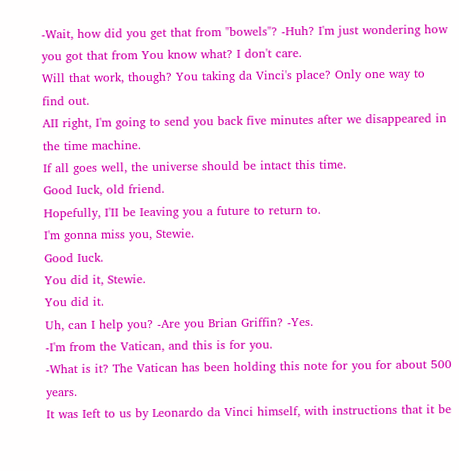-Wait, how did you get that from "bowels"? -Huh? I'm just wondering how you got that from You know what? I don't care.
Will that work, though? You taking da Vinci's place? Only one way to find out.
AII right, I'm going to send you back five minutes after we disappeared in the time machine.
If all goes well, the universe should be intact this time.
Good Iuck, old friend.
Hopefully, I'II be Ieaving you a future to return to.
I'm gonna miss you, Stewie.
Good Iuck.
You did it, Stewie.
You did it.
Uh, can I help you? -Are you Brian Griffin? -Yes.
-I'm from the Vatican, and this is for you.
-What is it? The Vatican has been holding this note for you for about 500 years.
It was Ieft to us by Leonardo da Vinci himself, with instructions that it be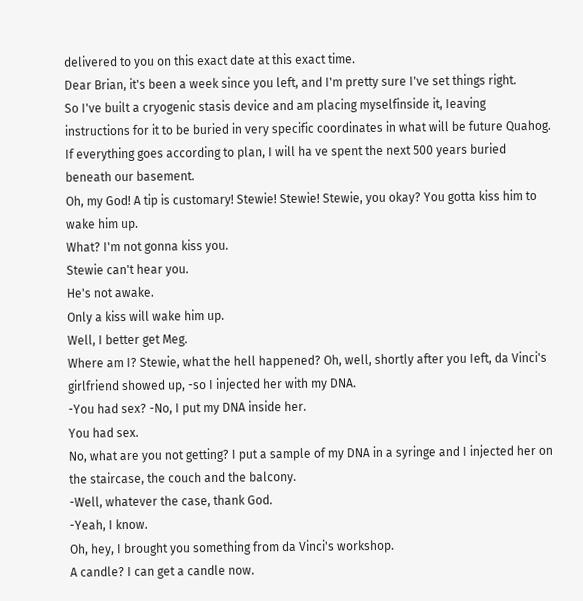delivered to you on this exact date at this exact time.
Dear Brian, it's been a week since you left, and I'm pretty sure I've set things right.
So I've built a cryogenic stasis device and am placing myselfinside it, Ieaving instructions for it to be buried in very specific coordinates in what will be future Quahog.
If everything goes according to plan, I will ha ve spent the next 500 years buried beneath our basement.
Oh, my God! A tip is customary! Stewie! Stewie! Stewie, you okay? You gotta kiss him to wake him up.
What? I'm not gonna kiss you.
Stewie can't hear you.
He's not awake.
Only a kiss will wake him up.
Well, I better get Meg.
Where am I? Stewie, what the hell happened? Oh, well, shortly after you Ieft, da Vinci's girlfriend showed up, -so I injected her with my DNA.
-You had sex? -No, I put my DNA inside her.
You had sex.
No, what are you not getting? I put a sample of my DNA in a syringe and I injected her on the staircase, the couch and the balcony.
-Well, whatever the case, thank God.
-Yeah, I know.
Oh, hey, I brought you something from da Vinci's workshop.
A candle? I can get a candle now.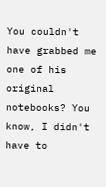You couldn't have grabbed me one of his original notebooks? You know, I didn't have to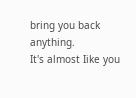bring you back anything.
It's almost Iike you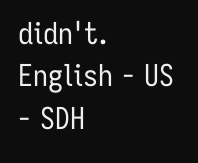didn't.
English - US - SDH